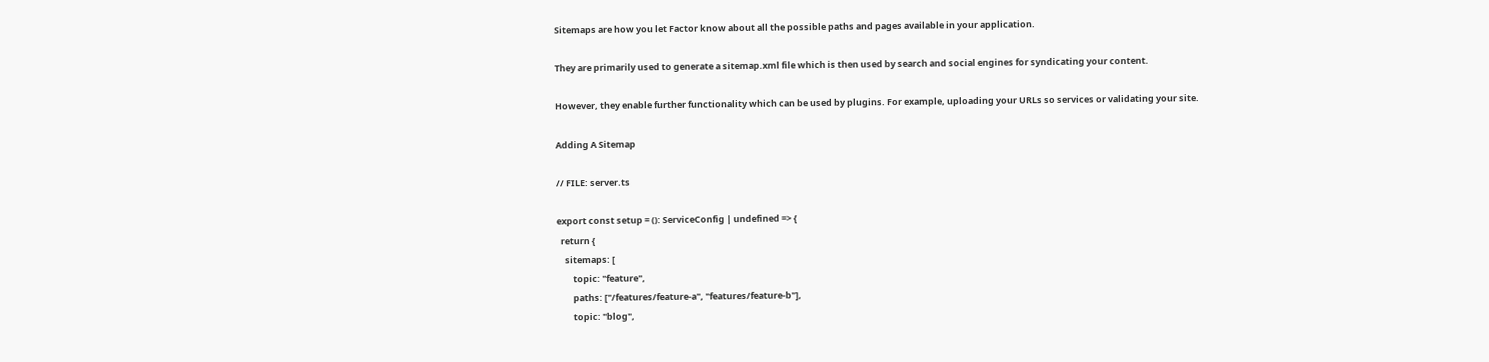Sitemaps are how you let Factor know about all the possible paths and pages available in your application.

They are primarily used to generate a sitemap.xml file which is then used by search and social engines for syndicating your content.

However, they enable further functionality which can be used by plugins. For example, uploading your URLs so services or validating your site.

Adding A Sitemap

// FILE: server.ts

export const setup = (): ServiceConfig | undefined => {
  return {
    sitemaps: [
        topic: "feature",
        paths: ["/features/feature-a", "features/feature-b"],
        topic: "blog",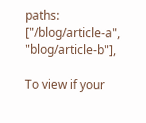paths: ["/blog/article-a", "blog/article-b"],

To view if your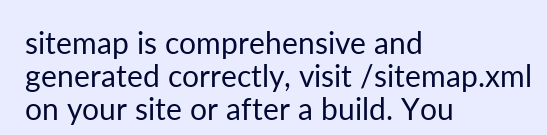sitemap is comprehensive and generated correctly, visit /sitemap.xml on your site or after a build. You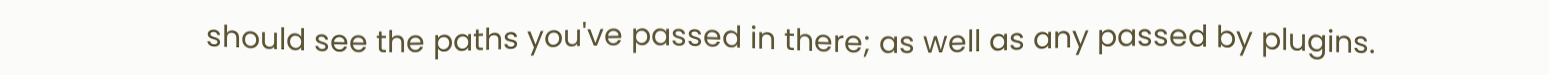should see the paths you've passed in there; as well as any passed by plugins.